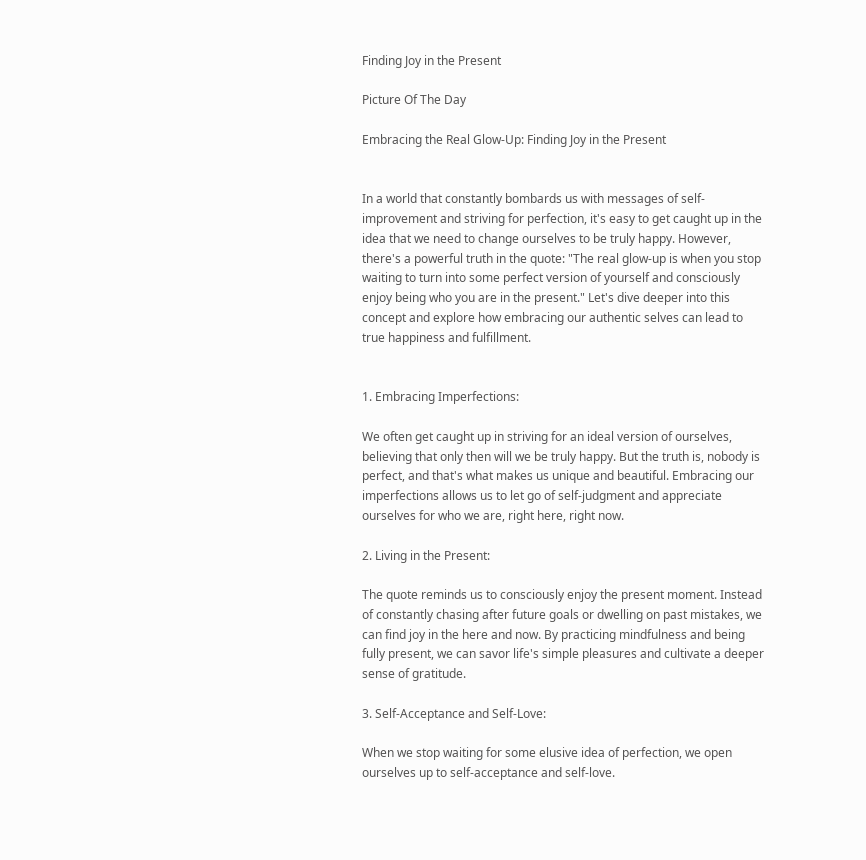Finding Joy in the Present

Picture Of The Day

Embracing the Real Glow-Up: Finding Joy in the Present


In a world that constantly bombards us with messages of self-improvement and striving for perfection, it's easy to get caught up in the idea that we need to change ourselves to be truly happy. However, there's a powerful truth in the quote: "The real glow-up is when you stop waiting to turn into some perfect version of yourself and consciously enjoy being who you are in the present." Let's dive deeper into this concept and explore how embracing our authentic selves can lead to true happiness and fulfillment.


1. Embracing Imperfections:

We often get caught up in striving for an ideal version of ourselves, believing that only then will we be truly happy. But the truth is, nobody is perfect, and that's what makes us unique and beautiful. Embracing our imperfections allows us to let go of self-judgment and appreciate ourselves for who we are, right here, right now.

2. Living in the Present:

The quote reminds us to consciously enjoy the present moment. Instead of constantly chasing after future goals or dwelling on past mistakes, we can find joy in the here and now. By practicing mindfulness and being fully present, we can savor life's simple pleasures and cultivate a deeper sense of gratitude.

3. Self-Acceptance and Self-Love:

When we stop waiting for some elusive idea of perfection, we open ourselves up to self-acceptance and self-love.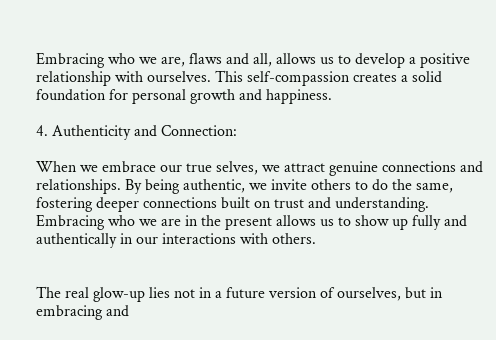Embracing who we are, flaws and all, allows us to develop a positive relationship with ourselves. This self-compassion creates a solid foundation for personal growth and happiness.

4. Authenticity and Connection:

When we embrace our true selves, we attract genuine connections and relationships. By being authentic, we invite others to do the same, fostering deeper connections built on trust and understanding. Embracing who we are in the present allows us to show up fully and authentically in our interactions with others.


The real glow-up lies not in a future version of ourselves, but in embracing and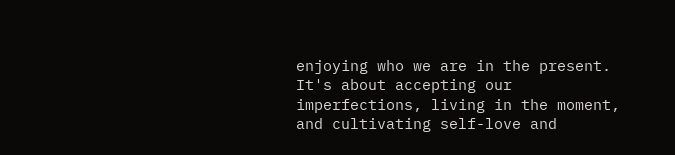enjoying who we are in the present. It's about accepting our imperfections, living in the moment, and cultivating self-love and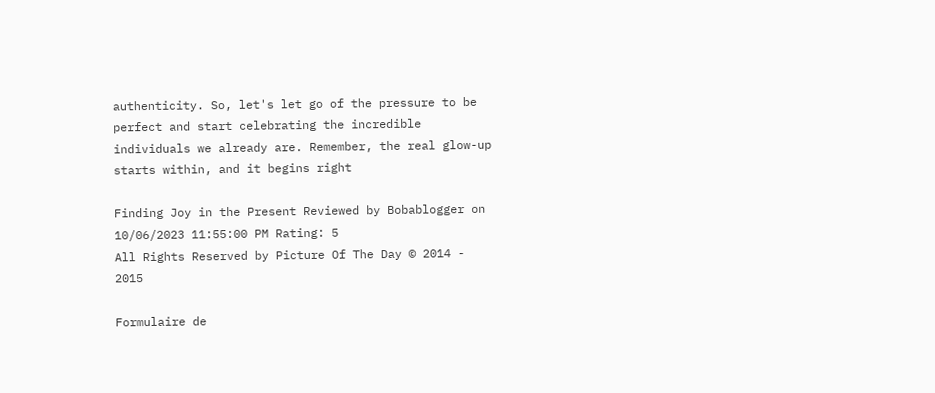authenticity. So, let's let go of the pressure to be perfect and start celebrating the incredible individuals we already are. Remember, the real glow-up starts within, and it begins right

Finding Joy in the Present Reviewed by Bobablogger on 10/06/2023 11:55:00 PM Rating: 5
All Rights Reserved by Picture Of The Day © 2014 - 2015

Formulaire de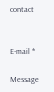contact


E-mail *

Message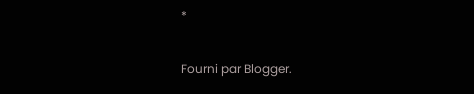*

Fourni par Blogger.